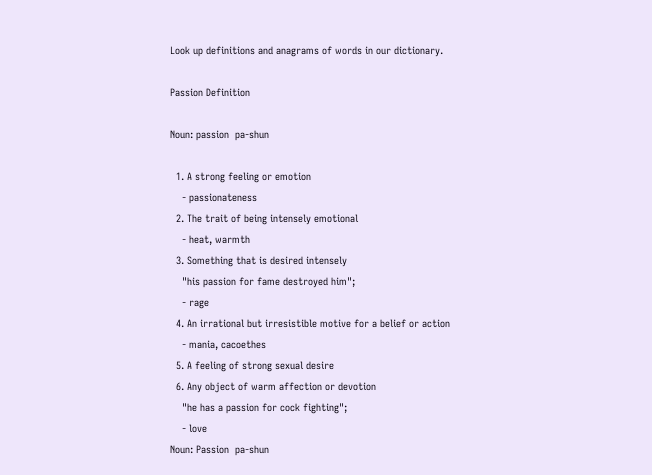Look up definitions and anagrams of words in our dictionary.

Passion Definition

Noun: passion  pa-shun

  1. A strong feeling or emotion
    - passionateness
  2. The trait of being intensely emotional
    - heat, warmth
  3. Something that is desired intensely
    "his passion for fame destroyed him";
    - rage
  4. An irrational but irresistible motive for a belief or action
    - mania, cacoethes
  5. A feeling of strong sexual desire
  6. Any object of warm affection or devotion
    "he has a passion for cock fighting";
    - love
Noun: Passion  pa-shun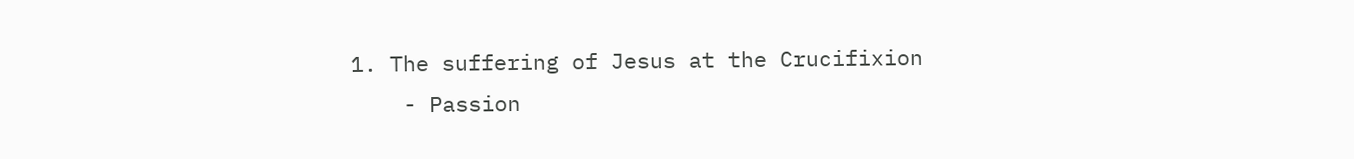1. The suffering of Jesus at the Crucifixion
    - Passion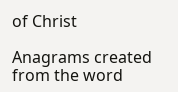of Christ

Anagrams created from the word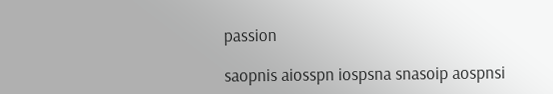passion

saopnis aiosspn iospsna snasoip aospnsi